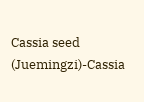Cassia seed (Juemingzi)-Cassia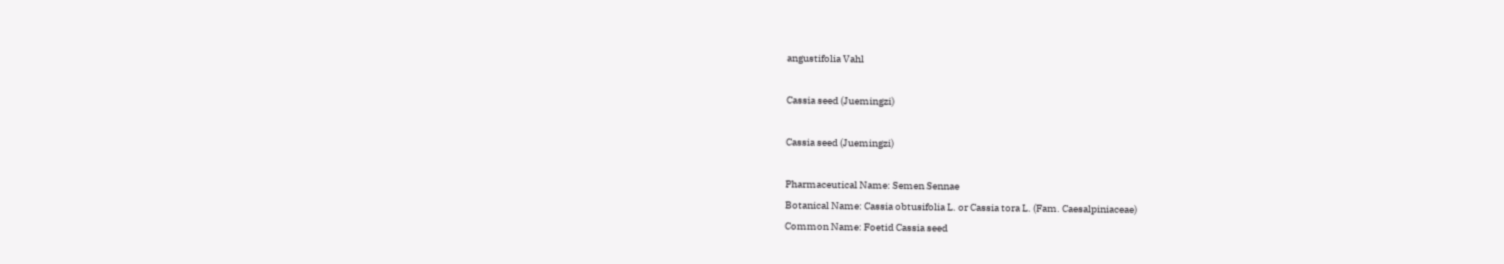angustifolia Vahl

Cassia seed (Juemingzi)

Cassia seed (Juemingzi)

Pharmaceutical Name: Semen Sennae
Botanical Name: Cassia obtusifolia L. or Cassia tora L. (Fam. Caesalpiniaceae)
Common Name: Foetid Cassia seed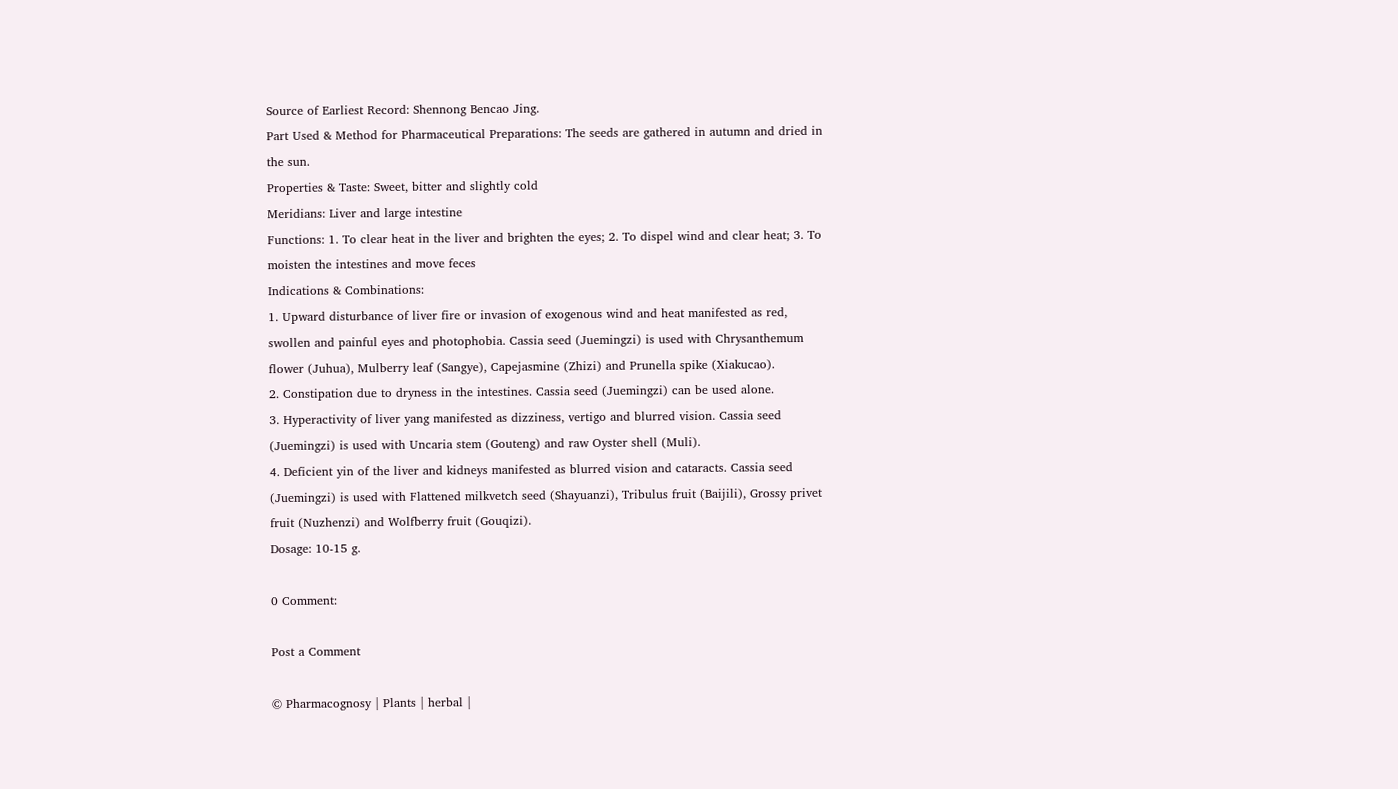Source of Earliest Record: Shennong Bencao Jing.
Part Used & Method for Pharmaceutical Preparations: The seeds are gathered in autumn and dried in the sun.
Properties & Taste: Sweet, bitter and slightly cold
Meridians: Liver and large intestine
Functions: 1. To clear heat in the liver and brighten the eyes; 2. To dispel wind and clear heat; 3. To moisten the intestines and move feces
Indications & Combinations:
1. Upward disturbance of liver fire or invasion of exogenous wind and heat manifested as red, swollen and painful eyes and photophobia. Cassia seed (Juemingzi) is used with Chrysanthemum flower (Juhua), Mulberry leaf (Sangye), Capejasmine (Zhizi) and Prunella spike (Xiakucao).
2. Constipation due to dryness in the intestines. Cassia seed (Juemingzi) can be used alone.
3. Hyperactivity of liver yang manifested as dizziness, vertigo and blurred vision. Cassia seed (Juemingzi) is used with Uncaria stem (Gouteng) and raw Oyster shell (Muli).
4. Deficient yin of the liver and kidneys manifested as blurred vision and cataracts. Cassia seed (Juemingzi) is used with Flattened milkvetch seed (Shayuanzi), Tribulus fruit (Baijili), Grossy privet fruit (Nuzhenzi) and Wolfberry fruit (Gouqizi).
Dosage: 10-15 g.

0 Comment:

Post a Comment

© Pharmacognosy | Plants | herbal |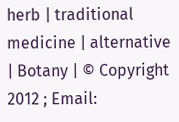herb | traditional medicine | alternative | Botany | © Copyright 2012 ; Email: